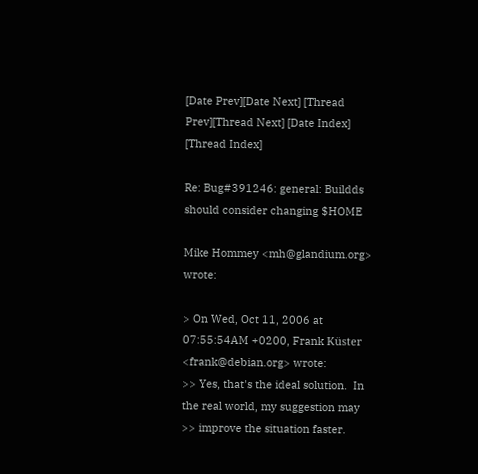[Date Prev][Date Next] [Thread Prev][Thread Next] [Date Index] [Thread Index]

Re: Bug#391246: general: Buildds should consider changing $HOME

Mike Hommey <mh@glandium.org> wrote:

> On Wed, Oct 11, 2006 at 07:55:54AM +0200, Frank Küster <frank@debian.org> wrote:
>> Yes, that's the ideal solution.  In the real world, my suggestion may
>> improve the situation faster.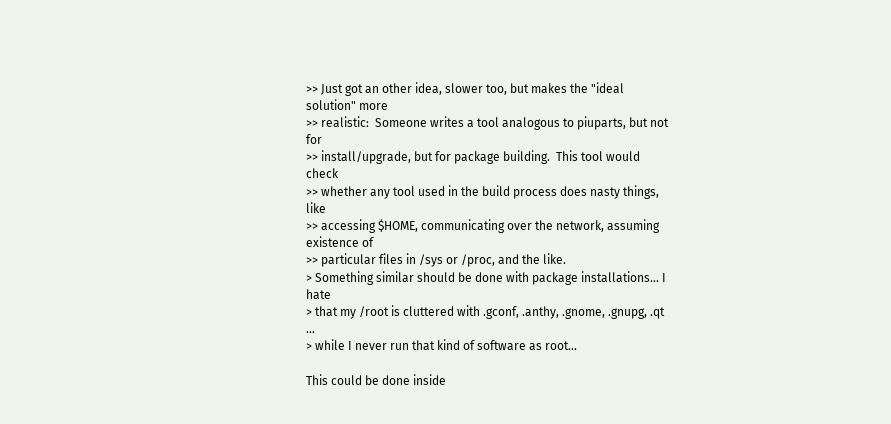>> Just got an other idea, slower too, but makes the "ideal solution" more
>> realistic:  Someone writes a tool analogous to piuparts, but not for
>> install/upgrade, but for package building.  This tool would check
>> whether any tool used in the build process does nasty things, like
>> accessing $HOME, communicating over the network, assuming existence of
>> particular files in /sys or /proc, and the like.
> Something similar should be done with package installations... I hate
> that my /root is cluttered with .gconf, .anthy, .gnome, .gnupg, .qt ...
> while I never run that kind of software as root...

This could be done inside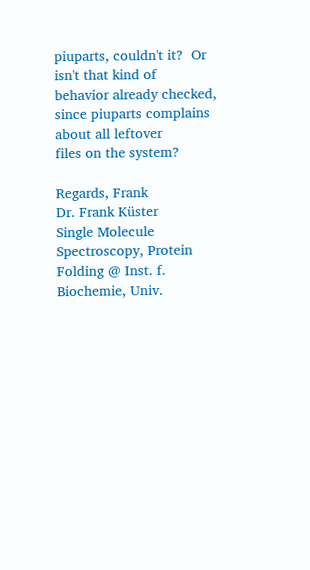piuparts, couldn't it?  Or isn't that kind of
behavior already checked, since piuparts complains about all leftover
files on the system?

Regards, Frank
Dr. Frank Küster
Single Molecule Spectroscopy, Protein Folding @ Inst. f. Biochemie, Univ.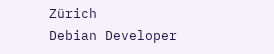Zürich
Debian Developer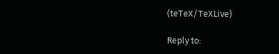(teTeX/TeXLive)

Reply to: